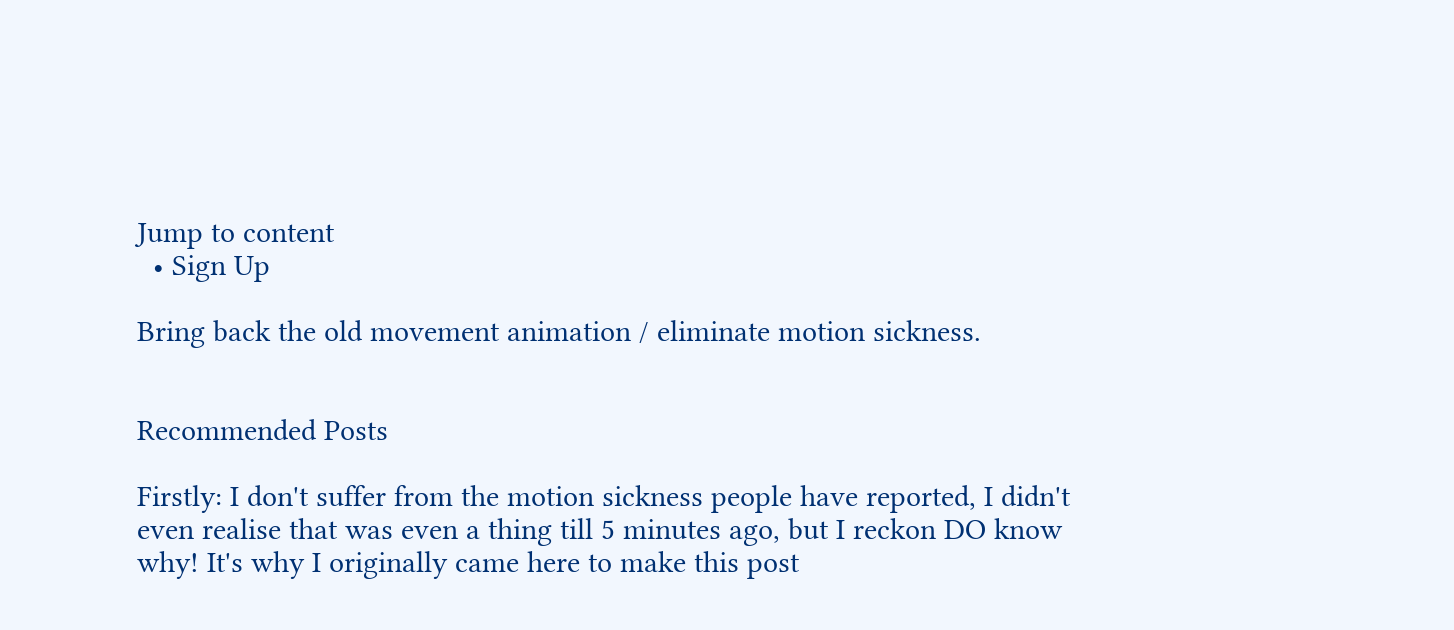Jump to content
  • Sign Up

Bring back the old movement animation / eliminate motion sickness.


Recommended Posts

Firstly: I don't suffer from the motion sickness people have reported, I didn't even realise that was even a thing till 5 minutes ago, but I reckon DO know why! It's why I originally came here to make this post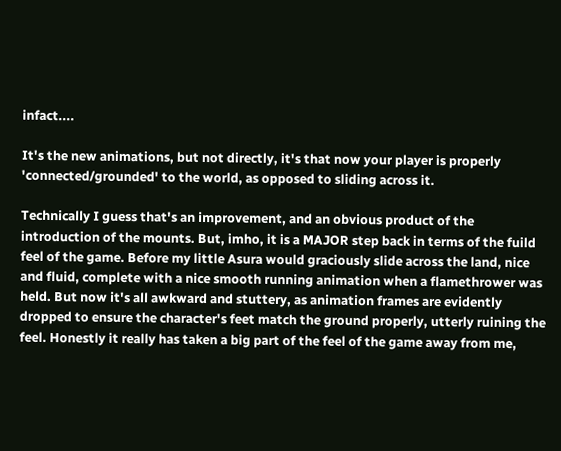infact....

It's the new animations, but not directly, it's that now your player is properly 'connected/grounded' to the world, as opposed to sliding across it.

Technically I guess that's an improvement, and an obvious product of the introduction of the mounts. But, imho, it is a MAJOR step back in terms of the fuild feel of the game. Before my little Asura would graciously slide across the land, nice and fluid, complete with a nice smooth running animation when a flamethrower was held. But now it's all awkward and stuttery, as animation frames are evidently dropped to ensure the character's feet match the ground properly, utterly ruining the feel. Honestly it really has taken a big part of the feel of the game away from me,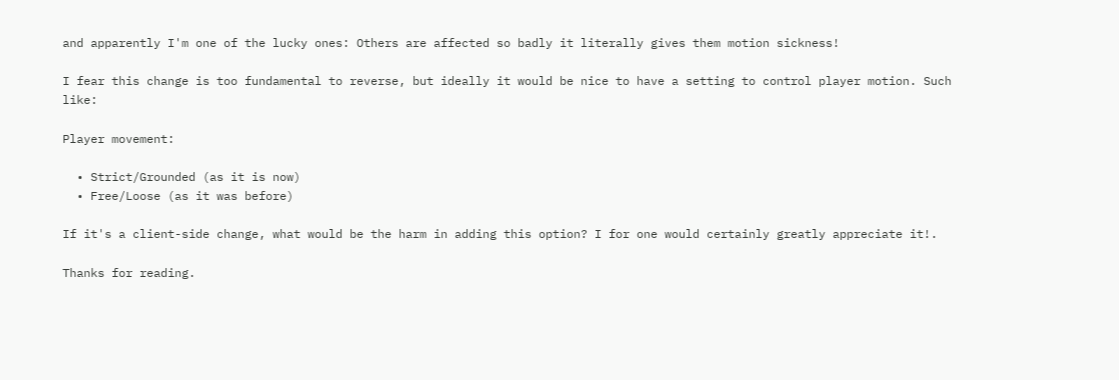and apparently I'm one of the lucky ones: Others are affected so badly it literally gives them motion sickness!

I fear this change is too fundamental to reverse, but ideally it would be nice to have a setting to control player motion. Such like:

Player movement:

  • Strict/Grounded (as it is now)
  • Free/Loose (as it was before)

If it's a client-side change, what would be the harm in adding this option? I for one would certainly greatly appreciate it!.

Thanks for reading.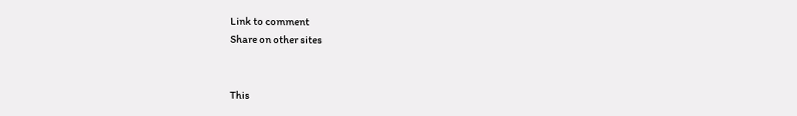Link to comment
Share on other sites


This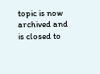topic is now archived and is closed to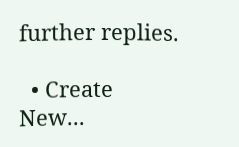further replies.

  • Create New...